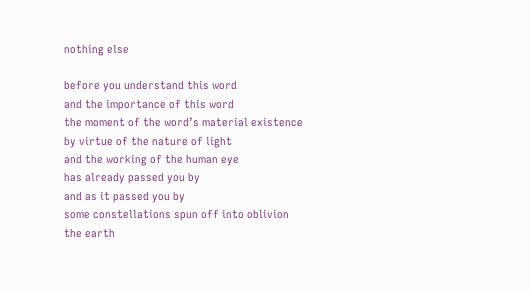nothing else

before you understand this word
and the importance of this word
the moment of the word’s material existence
by virtue of the nature of light
and the working of the human eye
has already passed you by
and as it passed you by
some constellations spun off into oblivion
the earth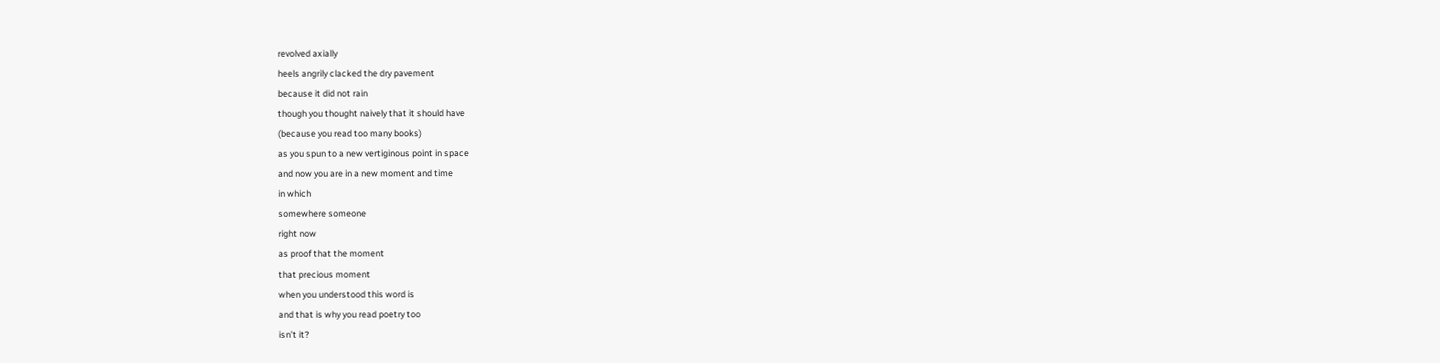revolved axially
heels angrily clacked the dry pavement
because it did not rain
though you thought naively that it should have
(because you read too many books)
as you spun to a new vertiginous point in space
and now you are in a new moment and time
in which
somewhere someone
right now
as proof that the moment
that precious moment
when you understood this word is
and that is why you read poetry too
isn’t it?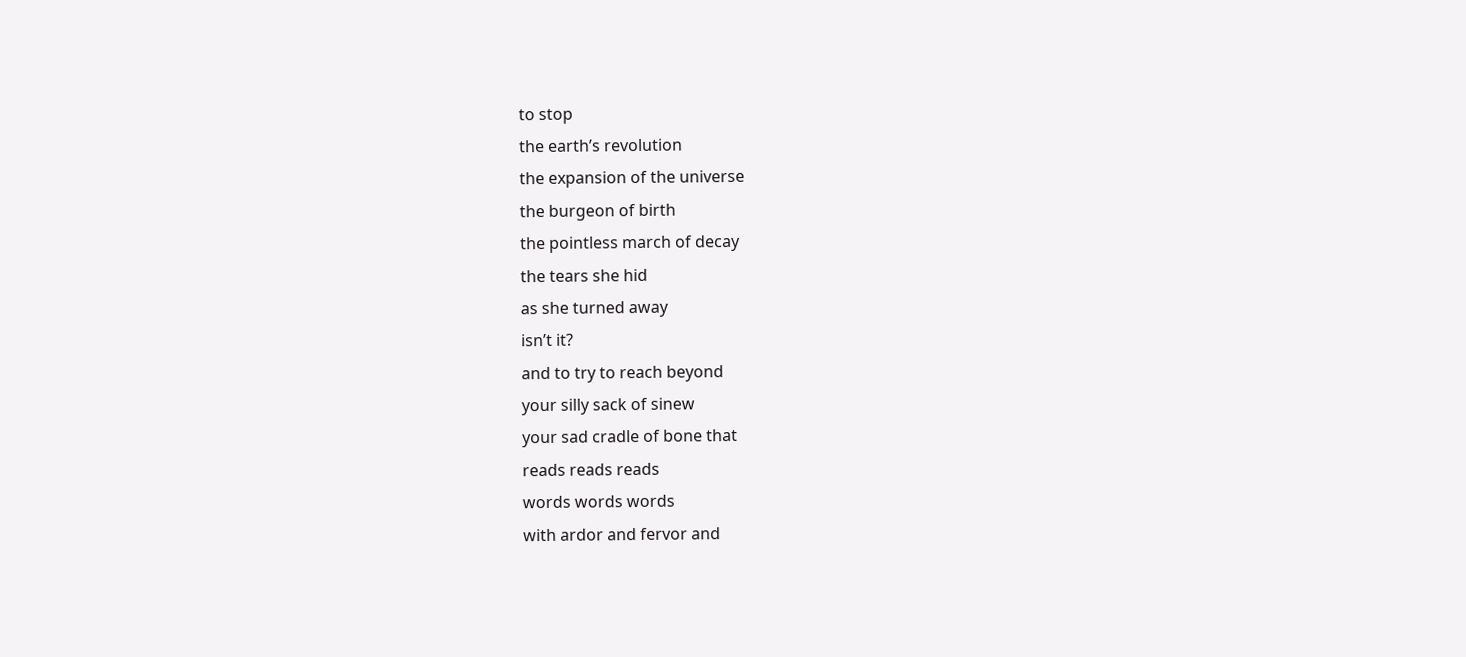to stop
the earth’s revolution
the expansion of the universe
the burgeon of birth
the pointless march of decay
the tears she hid
as she turned away
isn’t it?
and to try to reach beyond
your silly sack of sinew
your sad cradle of bone that
reads reads reads
words words words
with ardor and fervor and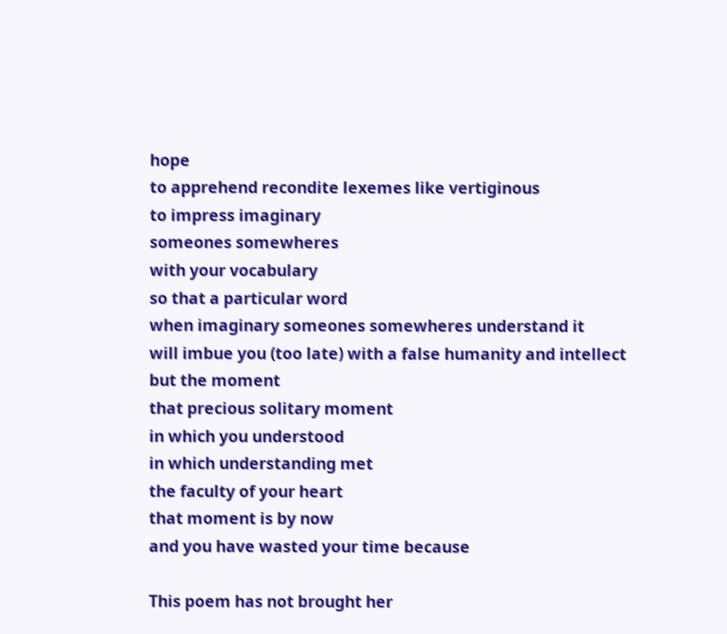hope
to apprehend recondite lexemes like vertiginous
to impress imaginary
someones somewheres
with your vocabulary
so that a particular word
when imaginary someones somewheres understand it
will imbue you (too late) with a false humanity and intellect
but the moment
that precious solitary moment
in which you understood
in which understanding met
the faculty of your heart
that moment is by now
and you have wasted your time because

This poem has not brought her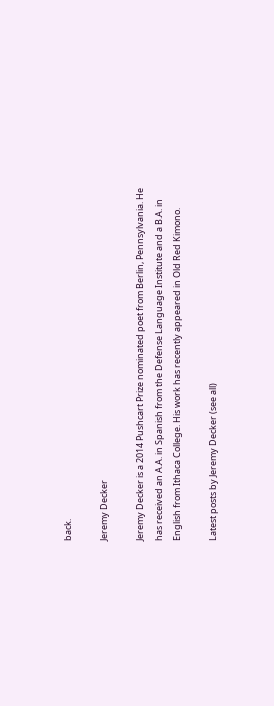back.

Jeremy Decker

Jeremy Decker is a 2014 Pushcart Prize nominated poet from Berlin, Pennsylvania. He has received an A.A. in Spanish from the Defense Language Institute and a B.A. in English from Ithaca College. His work has recently appeared in Old Red Kimono.

Latest posts by Jeremy Decker (see all)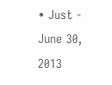• Just - June 30, 2013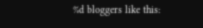%d bloggers like this: